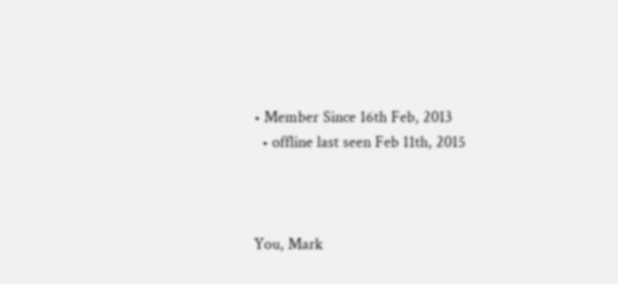• Member Since 16th Feb, 2013
  • offline last seen Feb 11th, 2015



You, Mark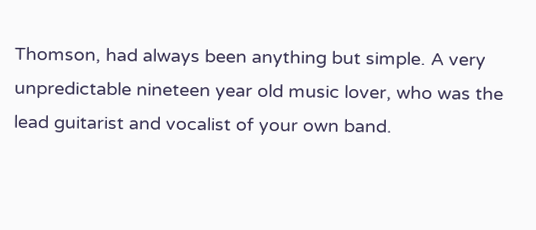Thomson, had always been anything but simple. A very unpredictable nineteen year old music lover, who was the lead guitarist and vocalist of your own band.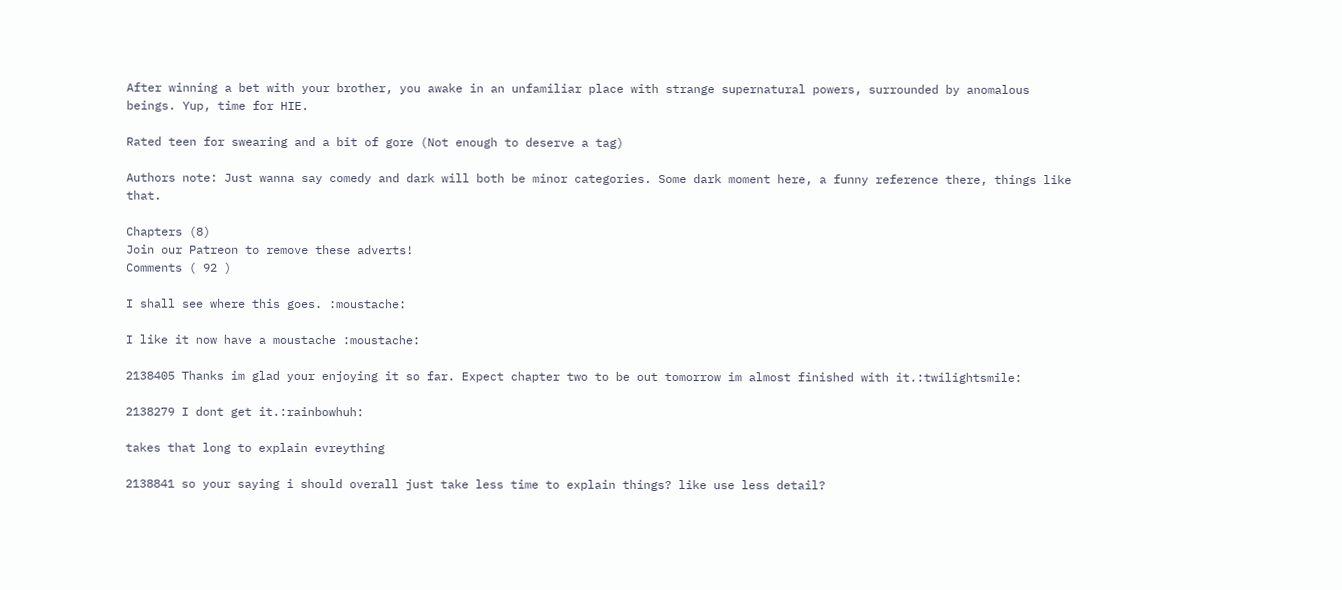After winning a bet with your brother, you awake in an unfamiliar place with strange supernatural powers, surrounded by anomalous beings. Yup, time for HIE.

Rated teen for swearing and a bit of gore (Not enough to deserve a tag)

Authors note: Just wanna say comedy and dark will both be minor categories. Some dark moment here, a funny reference there, things like that.

Chapters (8)
Join our Patreon to remove these adverts!
Comments ( 92 )

I shall see where this goes. :moustache:

I like it now have a moustache :moustache:

2138405 Thanks im glad your enjoying it so far. Expect chapter two to be out tomorrow im almost finished with it.:twilightsmile:

2138279 I dont get it.:rainbowhuh:

takes that long to explain evreything

2138841 so your saying i should overall just take less time to explain things? like use less detail?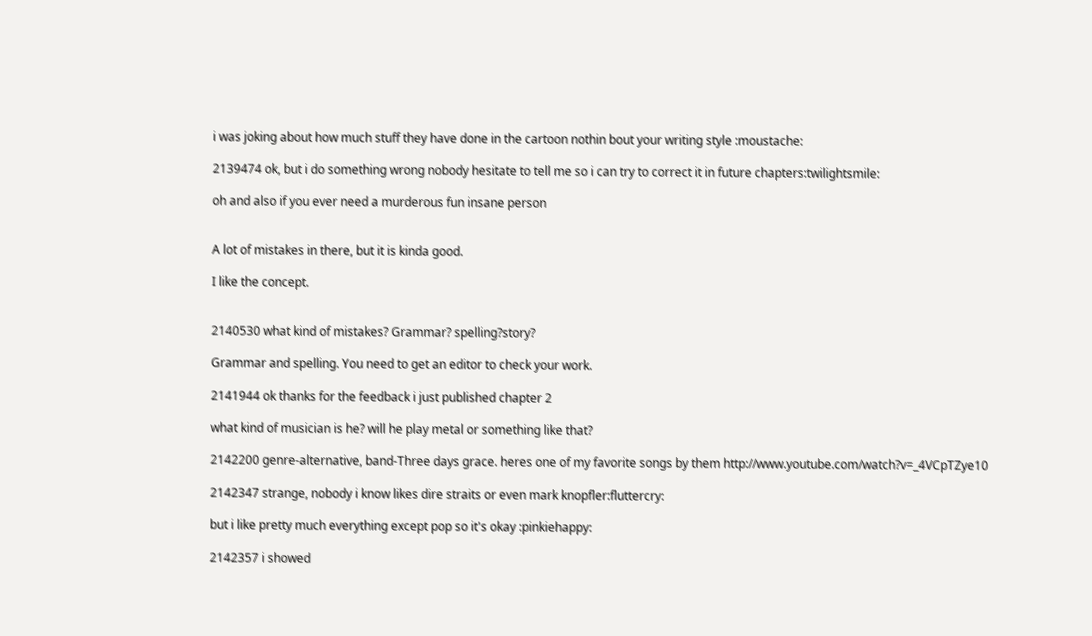i was joking about how much stuff they have done in the cartoon nothin bout your writing style :moustache:

2139474 ok, but i do something wrong nobody hesitate to tell me so i can try to correct it in future chapters:twilightsmile:

oh and also if you ever need a murderous fun insane person


A lot of mistakes in there, but it is kinda good.

I like the concept.


2140530 what kind of mistakes? Grammar? spelling?story?

Grammar and spelling. You need to get an editor to check your work.

2141944 ok thanks for the feedback i just published chapter 2

what kind of musician is he? will he play metal or something like that?

2142200 genre-alternative, band-Three days grace. heres one of my favorite songs by them http://www.youtube.com/watch?v=_4VCpTZye10

2142347 strange, nobody i know likes dire straits or even mark knopfler:fluttercry:

but i like pretty much everything except pop so it's okay :pinkiehappy:

2142357 i showed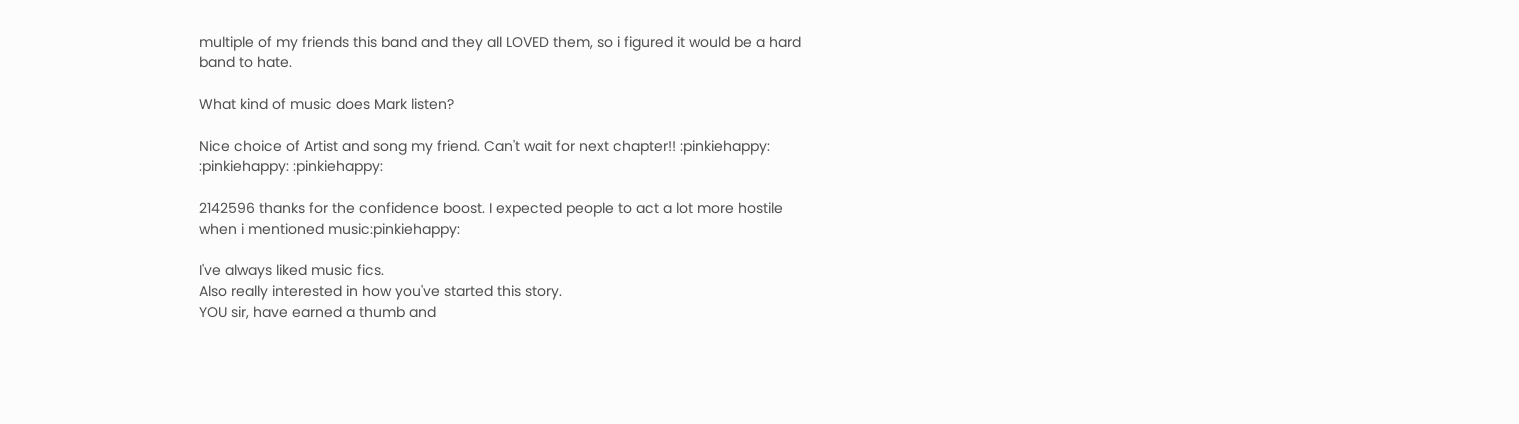multiple of my friends this band and they all LOVED them, so i figured it would be a hard band to hate.

What kind of music does Mark listen?

Nice choice of Artist and song my friend. Can't wait for next chapter!! :pinkiehappy: :pinkiehappy: :pinkiehappy:

2142596 thanks for the confidence boost. I expected people to act a lot more hostile when i mentioned music:pinkiehappy:

I've always liked music fics.
Also really interested in how you've started this story.
YOU sir, have earned a thumb and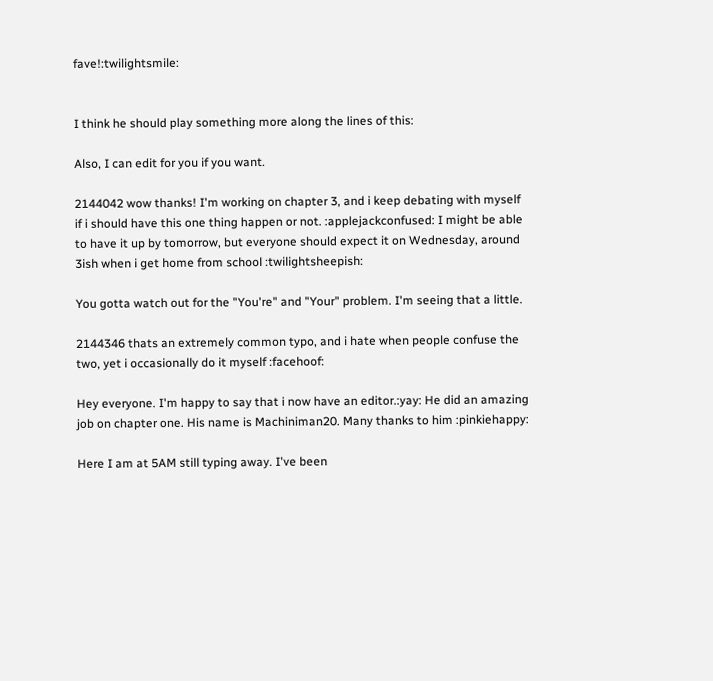fave!:twilightsmile:


I think he should play something more along the lines of this:

Also, I can edit for you if you want.

2144042 wow thanks! I'm working on chapter 3, and i keep debating with myself if i should have this one thing happen or not. :applejackconfused: I might be able to have it up by tomorrow, but everyone should expect it on Wednesday, around 3ish when i get home from school :twilightsheepish:

You gotta watch out for the "You're" and "Your" problem. I'm seeing that a little.

2144346 thats an extremely common typo, and i hate when people confuse the two, yet i occasionally do it myself :facehoof:

Hey everyone. I'm happy to say that i now have an editor.:yay: He did an amazing job on chapter one. His name is Machiniman20. Many thanks to him :pinkiehappy:

Here I am at 5AM still typing away. I've been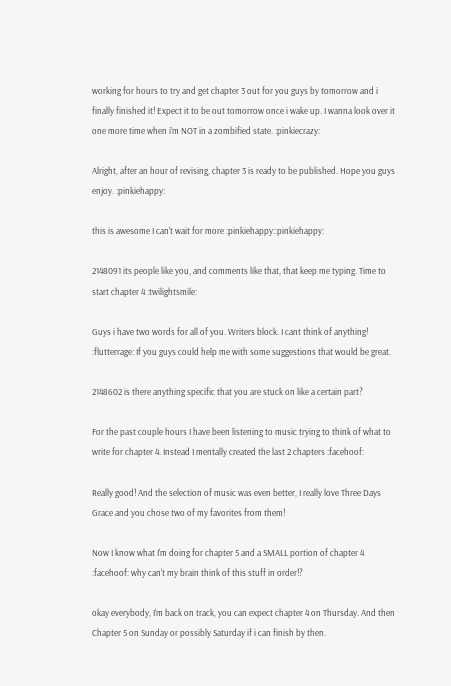working for hours to try and get chapter 3 out for you guys by tomorrow and i finally finished it! Expect it to be out tomorrow once i wake up. I wanna look over it one more time when i'm NOT in a zombified state. :pinkiecrazy:

Alright, after an hour of revising, chapter 3 is ready to be published. Hope you guys enjoy. :pinkiehappy:

this is awesome I can't wait for more :pinkiehappy::pinkiehappy:

2148091 its people like you, and comments like that, that keep me typing. Time to start chapter 4 :twilightsmile:

Guys i have two words for all of you. Writers block. I cant think of anything! :flutterrage: If you guys could help me with some suggestions that would be great.

2148602 is there anything specific that you are stuck on like a certain part?

For the past couple hours I have been listening to music trying to think of what to write for chapter 4. Instead I mentally created the last 2 chapters :facehoof:

Really good! And the selection of music was even better, I really love Three Days Grace and you chose two of my favorites from them!

Now I know what I'm doing for chapter 5 and a SMALL portion of chapter 4 :facehoof: why can't my brain think of this stuff in order!?

okay everybody, I'm back on track, you can expect chapter 4 on Thursday. And then Chapter 5 on Sunday or possibly Saturday if i can finish by then.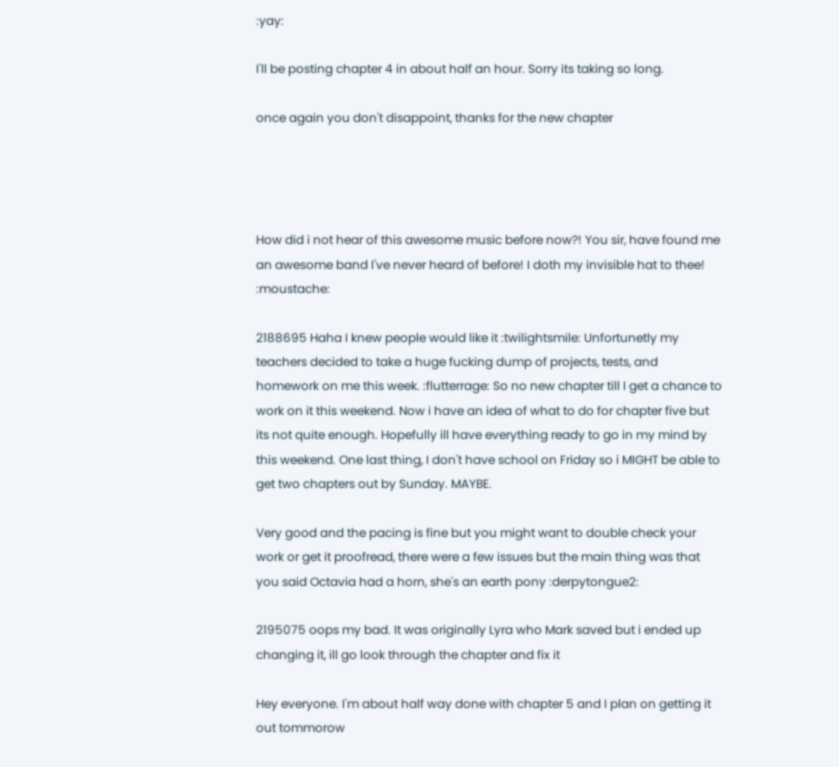:yay:

I'll be posting chapter 4 in about half an hour. Sorry its taking so long.

once again you don't disappoint, thanks for the new chapter




How did i not hear of this awesome music before now?! You sir, have found me an awesome band I've never heard of before! I doth my invisible hat to thee! :moustache:

2188695 Haha I knew people would like it :twilightsmile: Unfortunetly my teachers decided to take a huge fucking dump of projects, tests, and homework on me this week. :flutterrage: So no new chapter till I get a chance to work on it this weekend. Now i have an idea of what to do for chapter five but its not quite enough. Hopefully ill have everything ready to go in my mind by this weekend. One last thing, I don't have school on Friday so i MIGHT be able to get two chapters out by Sunday. MAYBE.

Very good and the pacing is fine but you might want to double check your work or get it proofread, there were a few issues but the main thing was that you said Octavia had a horn, she's an earth pony :derpytongue2:

2195075 oops my bad. It was originally Lyra who Mark saved but i ended up changing it, ill go look through the chapter and fix it

Hey everyone. I'm about half way done with chapter 5 and I plan on getting it out tommorow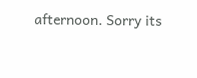afternoon. Sorry its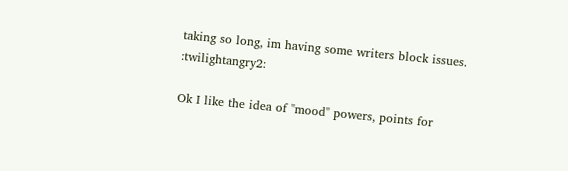taking so long, im having some writers block issues. :twilightangry2:

Ok I like the idea of "mood" powers, points for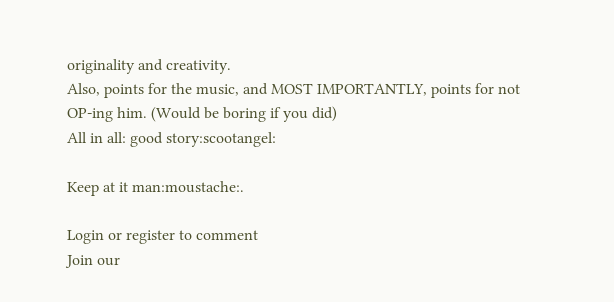originality and creativity.
Also, points for the music, and MOST IMPORTANTLY, points for not OP-ing him. (Would be boring if you did)
All in all: good story:scootangel:

Keep at it man:moustache:.

Login or register to comment
Join our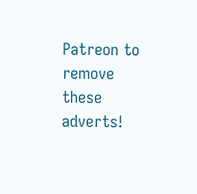Patreon to remove these adverts!